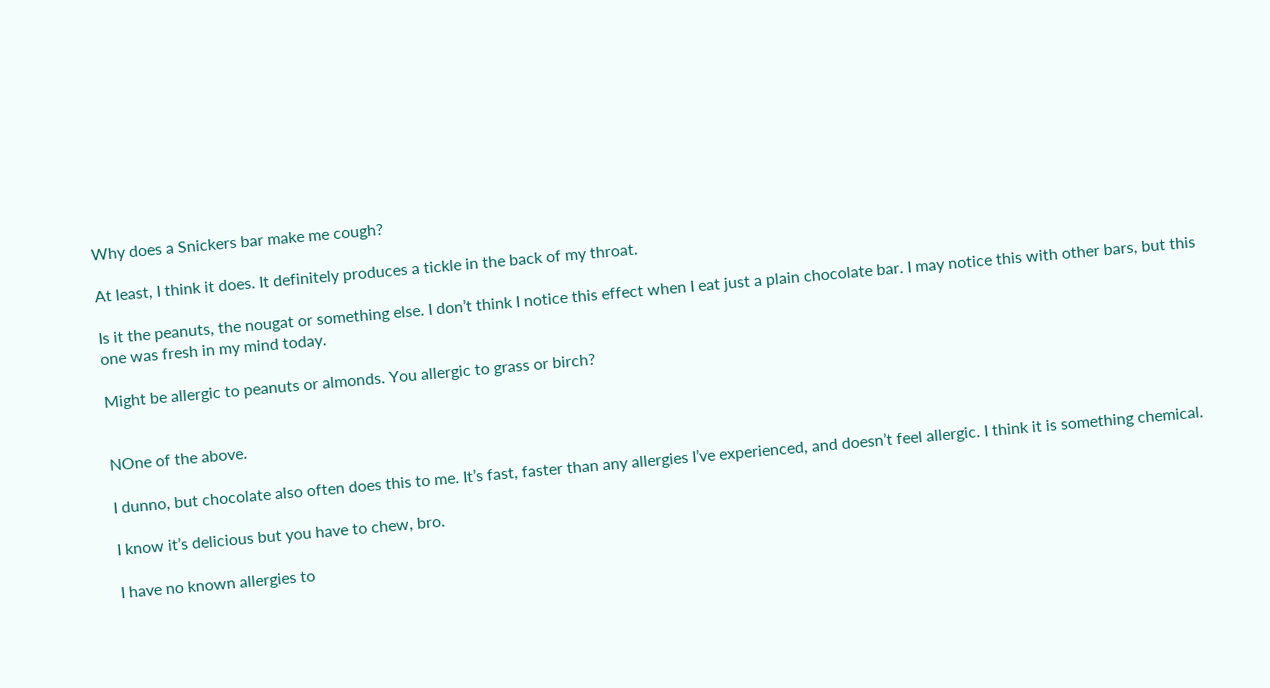Why does a Snickers bar make me cough?

At least, I think it does. It definitely produces a tickle in the back of my throat.

Is it the peanuts, the nougat or something else. I don’t think I notice this effect when I eat just a plain chocolate bar. I may notice this with other bars, but this one was fresh in my mind today.

Might be allergic to peanuts or almonds. You allergic to grass or birch?


NOne of the above.

I dunno, but chocolate also often does this to me. It’s fast, faster than any allergies I’ve experienced, and doesn’t feel allergic. I think it is something chemical.

I know it’s delicious but you have to chew, bro.

I have no known allergies to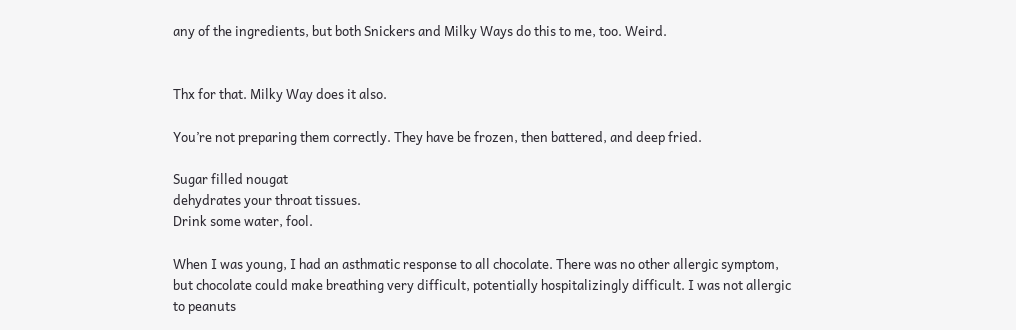any of the ingredients, but both Snickers and Milky Ways do this to me, too. Weird.


Thx for that. Milky Way does it also.

You’re not preparing them correctly. They have be frozen, then battered, and deep fried.

Sugar filled nougat
dehydrates your throat tissues.
Drink some water, fool.

When I was young, I had an asthmatic response to all chocolate. There was no other allergic symptom, but chocolate could make breathing very difficult, potentially hospitalizingly difficult. I was not allergic to peanuts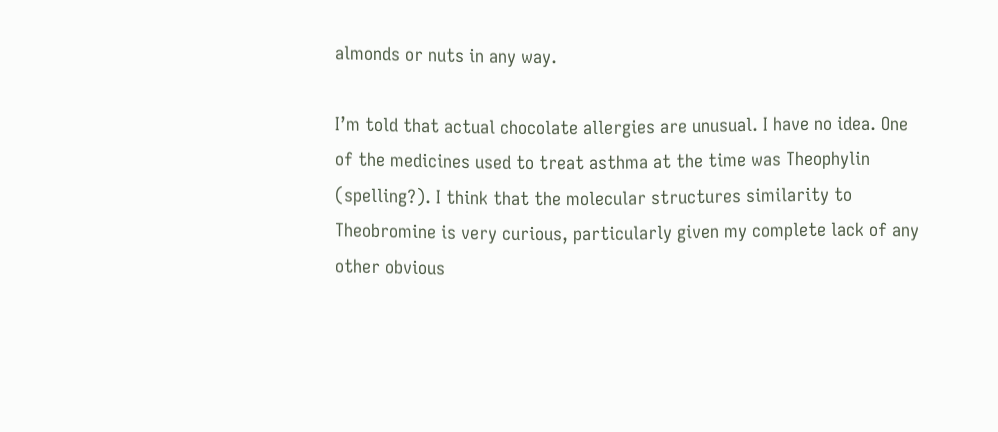almonds or nuts in any way.

I’m told that actual chocolate allergies are unusual. I have no idea. One of the medicines used to treat asthma at the time was Theophylin (spelling?). I think that the molecular structures similarity to Theobromine is very curious, particularly given my complete lack of any other obvious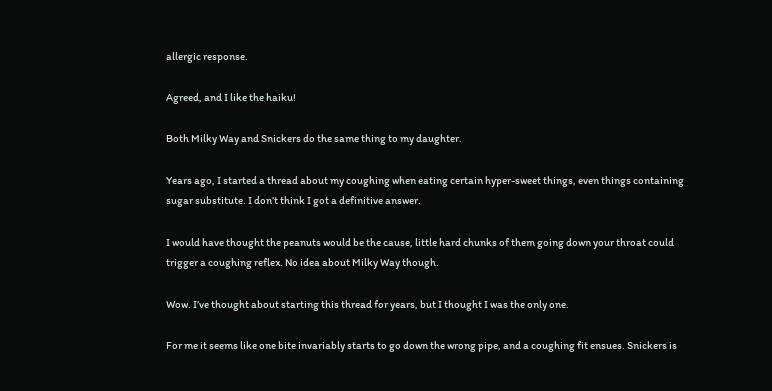allergic response.

Agreed, and I like the haiku!

Both Milky Way and Snickers do the same thing to my daughter.

Years ago, I started a thread about my coughing when eating certain hyper-sweet things, even things containing sugar substitute. I don’t think I got a definitive answer.

I would have thought the peanuts would be the cause, little hard chunks of them going down your throat could trigger a coughing reflex. No idea about Milky Way though.

Wow. I’ve thought about starting this thread for years, but I thought I was the only one.

For me it seems like one bite invariably starts to go down the wrong pipe, and a coughing fit ensues. Snickers is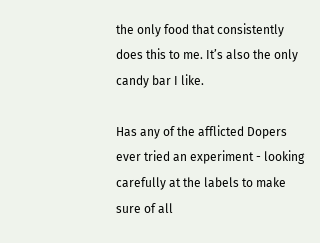the only food that consistently does this to me. It’s also the only candy bar I like.

Has any of the afflicted Dopers ever tried an experiment - looking carefully at the labels to make sure of all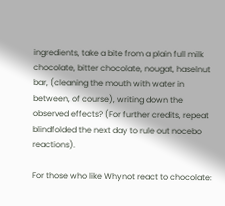ingredients, take a bite from a plain full milk chocolate, bitter chocolate, nougat, haselnut bar, (cleaning the mouth with water in between, of course), writing down the observed effects? (For further credits, repeat blindfolded the next day to rule out nocebo reactions).

For those who like Whynot react to chocolate: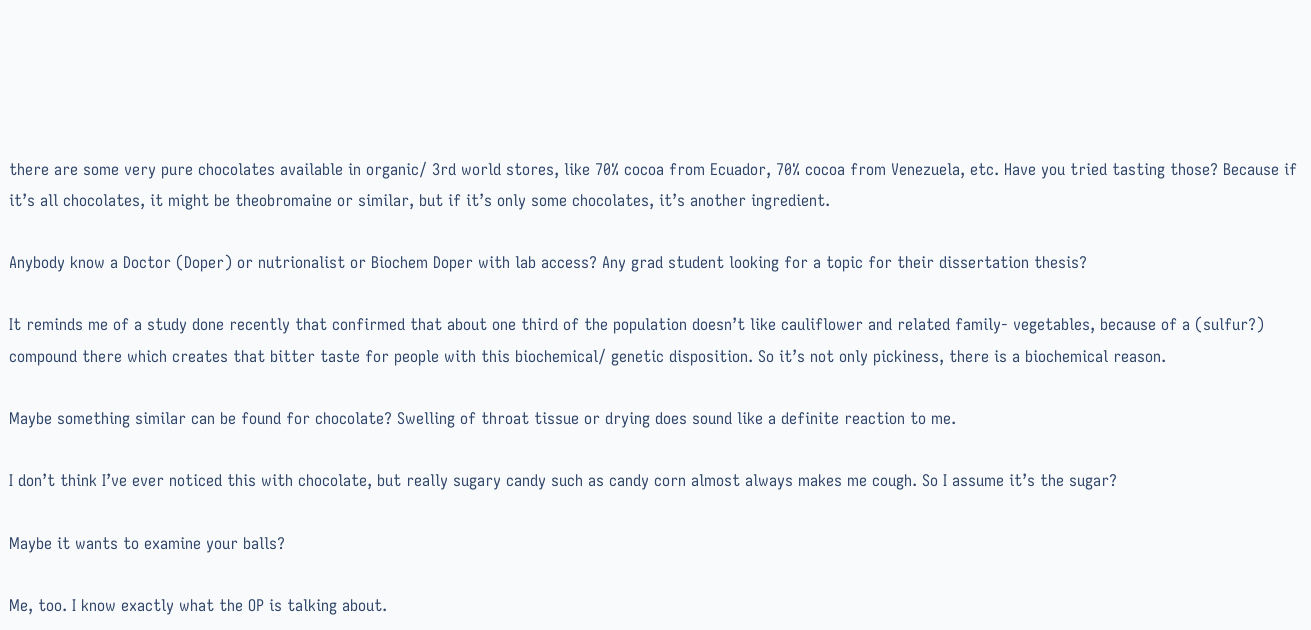there are some very pure chocolates available in organic/ 3rd world stores, like 70% cocoa from Ecuador, 70% cocoa from Venezuela, etc. Have you tried tasting those? Because if it’s all chocolates, it might be theobromaine or similar, but if it’s only some chocolates, it’s another ingredient.

Anybody know a Doctor (Doper) or nutrionalist or Biochem Doper with lab access? Any grad student looking for a topic for their dissertation thesis?

It reminds me of a study done recently that confirmed that about one third of the population doesn’t like cauliflower and related family- vegetables, because of a (sulfur?) compound there which creates that bitter taste for people with this biochemical/ genetic disposition. So it’s not only pickiness, there is a biochemical reason.

Maybe something similar can be found for chocolate? Swelling of throat tissue or drying does sound like a definite reaction to me.

I don’t think I’ve ever noticed this with chocolate, but really sugary candy such as candy corn almost always makes me cough. So I assume it’s the sugar?

Maybe it wants to examine your balls?

Me, too. I know exactly what the OP is talking about.